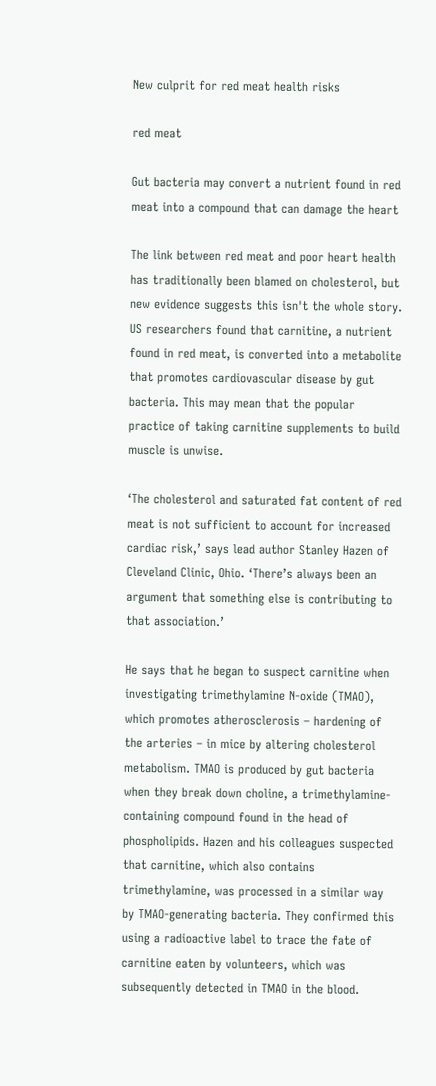New culprit for red meat health risks

red meat

Gut bacteria may convert a nutrient found in red meat into a compound that can damage the heart

The link between red meat and poor heart health has traditionally been blamed on cholesterol, but new evidence suggests this isn't the whole story. US researchers found that carnitine, a nutrient found in red meat, is converted into a metabolite that promotes cardiovascular disease by gut bacteria. This may mean that the popular practice of taking carnitine supplements to build muscle is unwise.

‘The cholesterol and saturated fat content of red meat is not sufficient to account for increased cardiac risk,’ says lead author Stanley Hazen of Cleveland Clinic, Ohio. ‘There’s always been an argument that something else is contributing to that association.’

He says that he began to suspect carnitine when investigating trimethylamine N-oxide (TMAO), which promotes atherosclerosis – hardening of the arteries – in mice by altering cholesterol metabolism. TMAO is produced by gut bacteria when they break down choline, a trimethylamine-containing compound found in the head of phospholipids. Hazen and his colleagues suspected that carnitine, which also contains trimethylamine, was processed in a similar way by TMAO-generating bacteria. They confirmed this using a radioactive label to trace the fate of carnitine eaten by volunteers, which was subsequently detected in TMAO in the blood.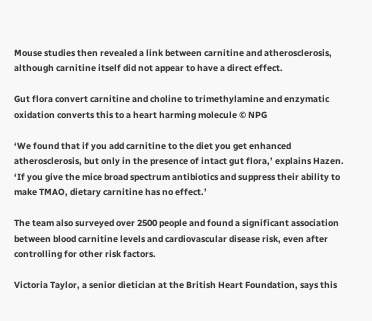Mouse studies then revealed a link between carnitine and atherosclerosis, although carnitine itself did not appear to have a direct effect.

Gut flora convert carnitine and choline to trimethylamine and enzymatic oxidation converts this to a heart harming molecule © NPG

‘We found that if you add carnitine to the diet you get enhanced atherosclerosis, but only in the presence of intact gut flora,’ explains Hazen. ‘If you give the mice broad spectrum antibiotics and suppress their ability to make TMAO, dietary carnitine has no effect.’

The team also surveyed over 2500 people and found a significant association between blood carnitine levels and cardiovascular disease risk, even after controlling for other risk factors.

Victoria Taylor, a senior dietician at the British Heart Foundation, says this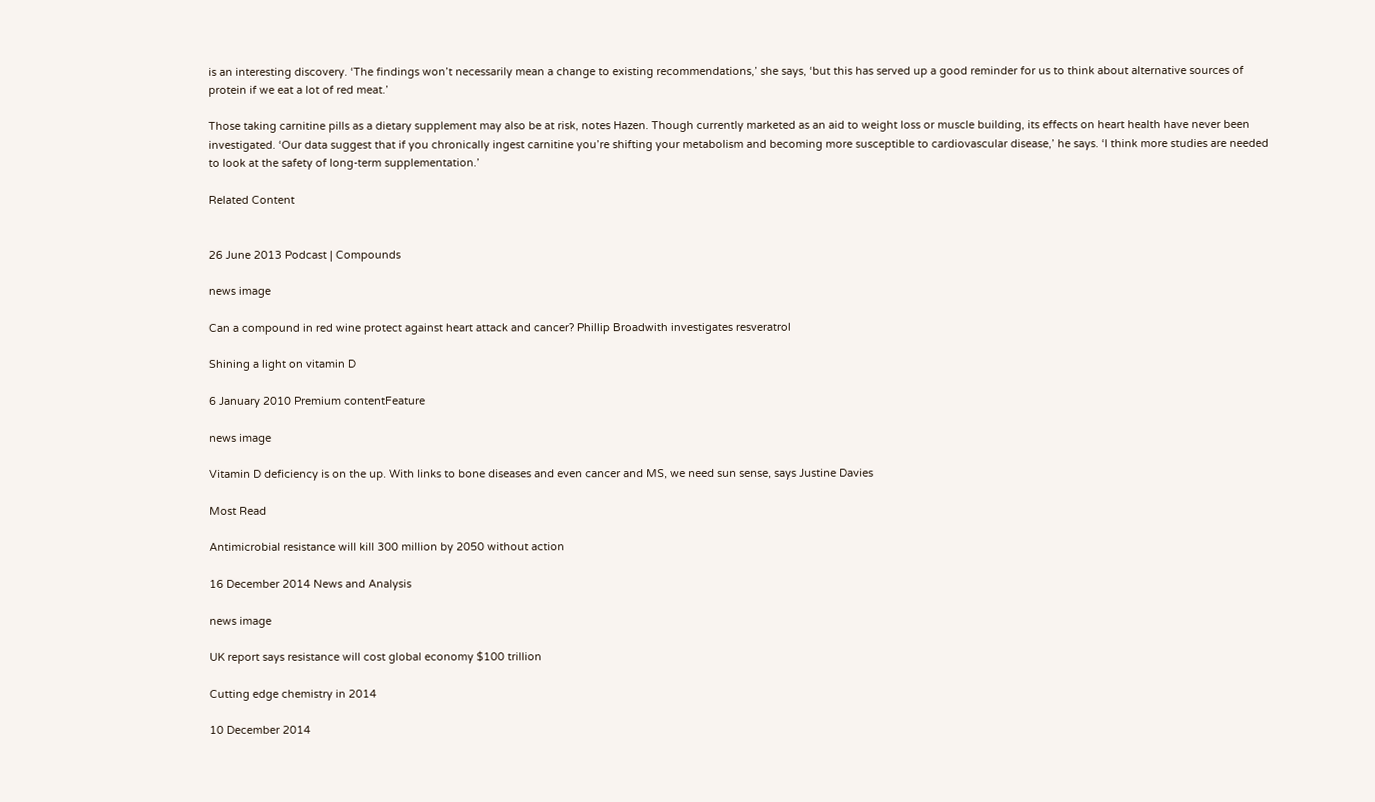is an interesting discovery. ‘The findings won’t necessarily mean a change to existing recommendations,’ she says, ‘but this has served up a good reminder for us to think about alternative sources of protein if we eat a lot of red meat.’

Those taking carnitine pills as a dietary supplement may also be at risk, notes Hazen. Though currently marketed as an aid to weight loss or muscle building, its effects on heart health have never been investigated. ‘Our data suggest that if you chronically ingest carnitine you’re shifting your metabolism and becoming more susceptible to cardiovascular disease,’ he says. ‘I think more studies are needed to look at the safety of long-term supplementation.’

Related Content


26 June 2013 Podcast | Compounds

news image

Can a compound in red wine protect against heart attack and cancer? Phillip Broadwith investigates resveratrol

Shining a light on vitamin D

6 January 2010 Premium contentFeature

news image

Vitamin D deficiency is on the up. With links to bone diseases and even cancer and MS, we need sun sense, says Justine Davies

Most Read

Antimicrobial resistance will kill 300 million by 2050 without action

16 December 2014 News and Analysis

news image

UK report says resistance will cost global economy $100 trillion

Cutting edge chemistry in 2014

10 December 2014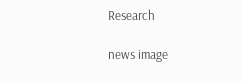Research

news image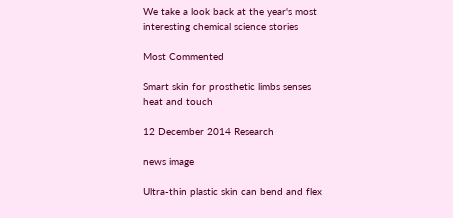We take a look back at the year's most interesting chemical science stories

Most Commented

Smart skin for prosthetic limbs senses heat and touch

12 December 2014 Research

news image

Ultra-thin plastic skin can bend and flex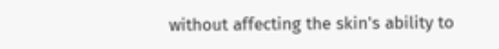without affecting the skin's ability to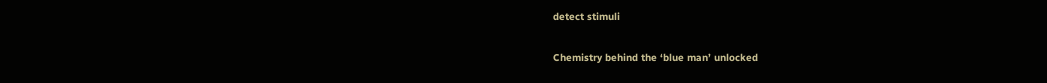detect stimuli

Chemistry behind the ‘blue man’ unlocked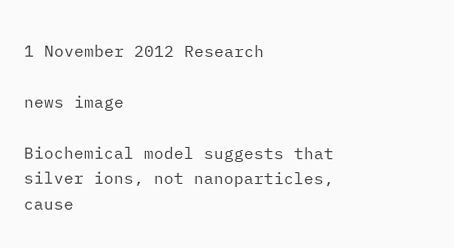1 November 2012 Research

news image

Biochemical model suggests that silver ions, not nanoparticles, cause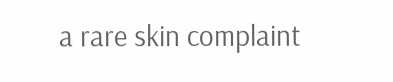a rare skin complaint